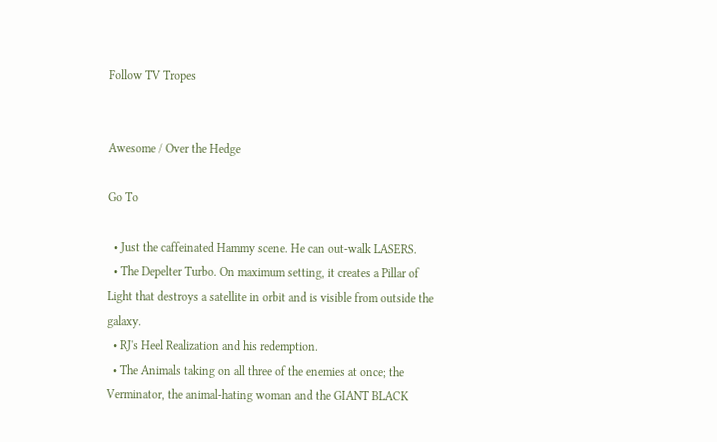Follow TV Tropes


Awesome / Over the Hedge

Go To

  • Just the caffeinated Hammy scene. He can out-walk LASERS.
  • The Depelter Turbo. On maximum setting, it creates a Pillar of Light that destroys a satellite in orbit and is visible from outside the galaxy.
  • RJ's Heel Realization and his redemption.
  • The Animals taking on all three of the enemies at once; the Verminator, the animal-hating woman and the GIANT BLACK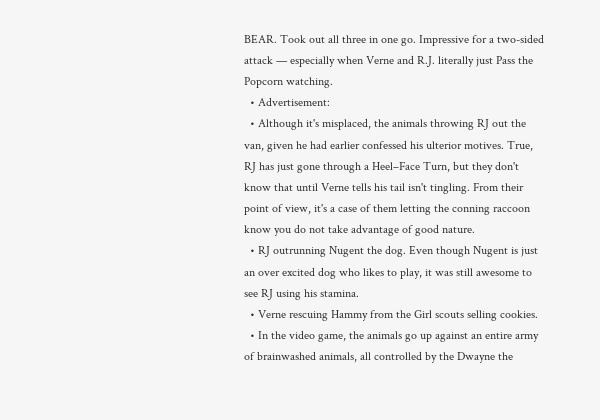BEAR. Took out all three in one go. Impressive for a two-sided attack — especially when Verne and R.J. literally just Pass the Popcorn watching.
  • Advertisement:
  • Although it's misplaced, the animals throwing RJ out the van, given he had earlier confessed his ulterior motives. True, RJ has just gone through a Heel–Face Turn, but they don't know that until Verne tells his tail isn't tingling. From their point of view, it's a case of them letting the conning raccoon know you do not take advantage of good nature.
  • RJ outrunning Nugent the dog. Even though Nugent is just an over excited dog who likes to play, it was still awesome to see RJ using his stamina.
  • Verne rescuing Hammy from the Girl scouts selling cookies.
  • In the video game, the animals go up against an entire army of brainwashed animals, all controlled by the Dwayne the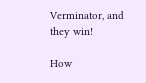Verminator, and they win!

How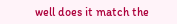well does it match the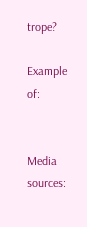trope?

Example of:


Media sources: